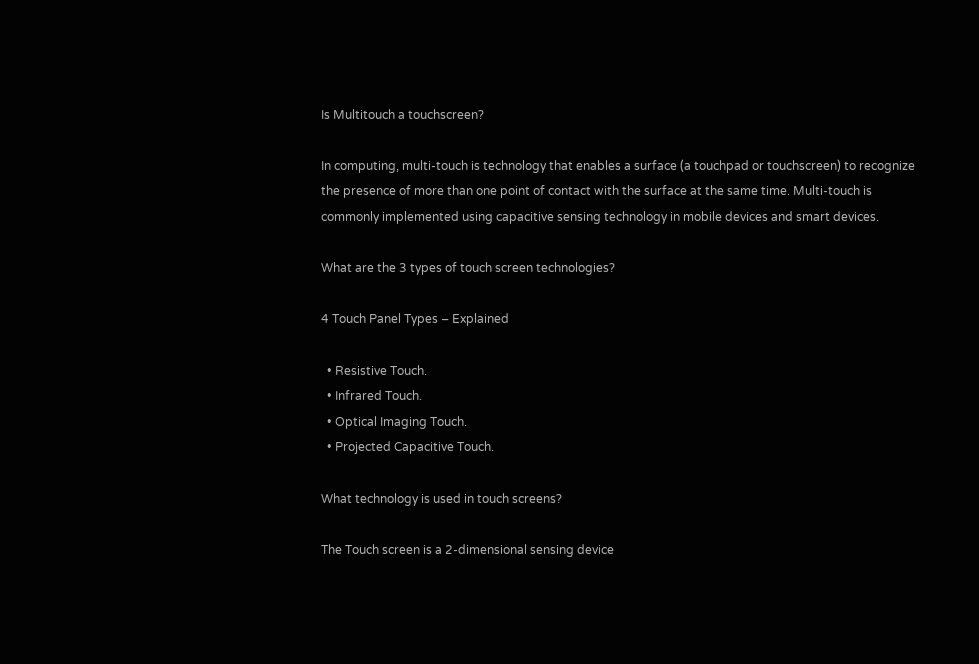Is Multitouch a touchscreen?

In computing, multi-touch is technology that enables a surface (a touchpad or touchscreen) to recognize the presence of more than one point of contact with the surface at the same time. Multi-touch is commonly implemented using capacitive sensing technology in mobile devices and smart devices.

What are the 3 types of touch screen technologies?

4 Touch Panel Types – Explained

  • Resistive Touch.
  • Infrared Touch.
  • Optical Imaging Touch.
  • Projected Capacitive Touch.

What technology is used in touch screens?

The Touch screen is a 2-dimensional sensing device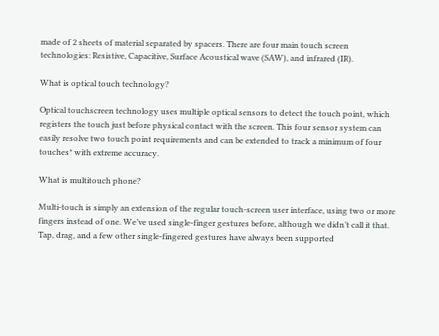made of 2 sheets of material separated by spacers. There are four main touch screen technologies: Resistive, Capacitive, Surface Acoustical wave (SAW), and infrared (IR).

What is optical touch technology?

Optical touchscreen technology uses multiple optical sensors to detect the touch point, which registers the touch just before physical contact with the screen. This four sensor system can easily resolve two touch point requirements and can be extended to track a minimum of four touches* with extreme accuracy.

What is multitouch phone?

Multi-touch is simply an extension of the regular touch-screen user interface, using two or more fingers instead of one. We’ve used single-finger gestures before, although we didn’t call it that. Tap, drag, and a few other single-fingered gestures have always been supported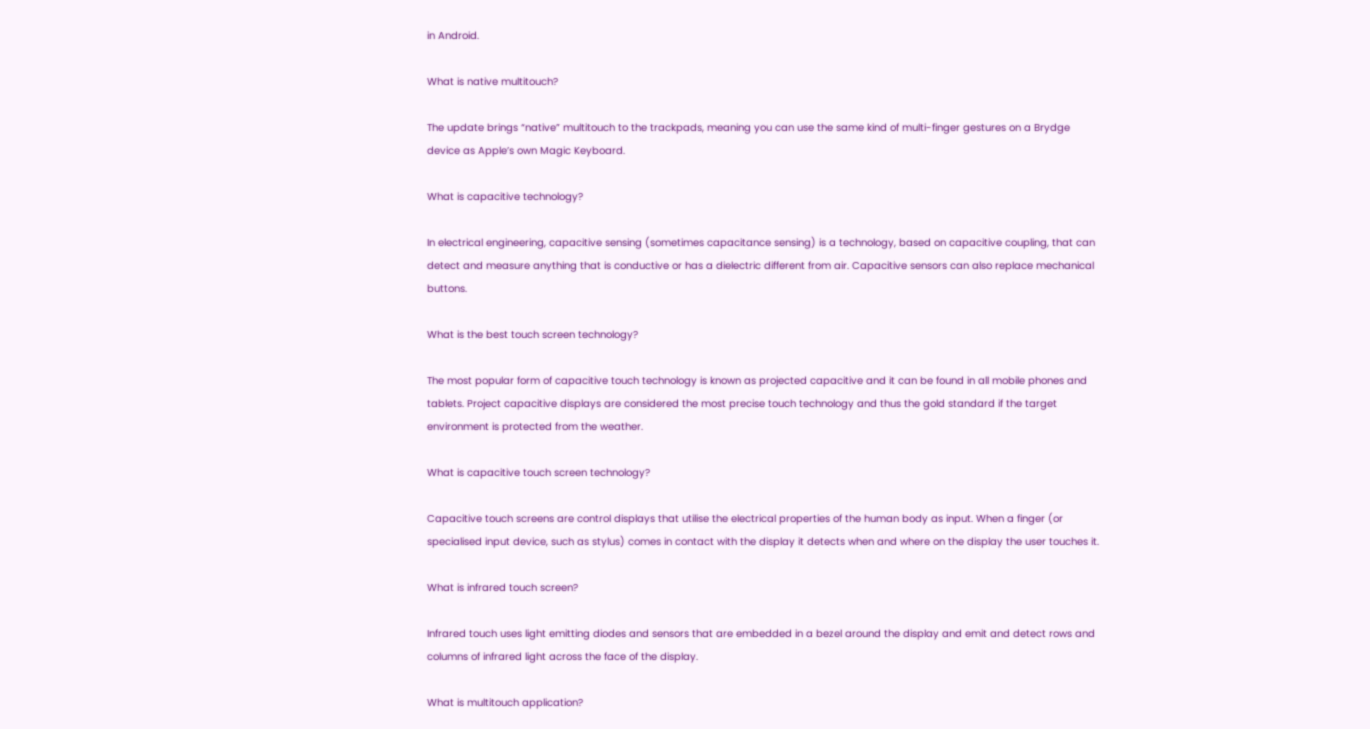in Android.

What is native multitouch?

The update brings “native” multitouch to the trackpads, meaning you can use the same kind of multi-finger gestures on a Brydge device as Apple’s own Magic Keyboard.

What is capacitive technology?

In electrical engineering, capacitive sensing (sometimes capacitance sensing) is a technology, based on capacitive coupling, that can detect and measure anything that is conductive or has a dielectric different from air. Capacitive sensors can also replace mechanical buttons.

What is the best touch screen technology?

The most popular form of capacitive touch technology is known as projected capacitive and it can be found in all mobile phones and tablets. Project capacitive displays are considered the most precise touch technology and thus the gold standard if the target environment is protected from the weather.

What is capacitive touch screen technology?

Capacitive touch screens are control displays that utilise the electrical properties of the human body as input. When a finger (or specialised input device, such as stylus) comes in contact with the display it detects when and where on the display the user touches it.

What is infrared touch screen?

Infrared touch uses light emitting diodes and sensors that are embedded in a bezel around the display and emit and detect rows and columns of infrared light across the face of the display.

What is multitouch application?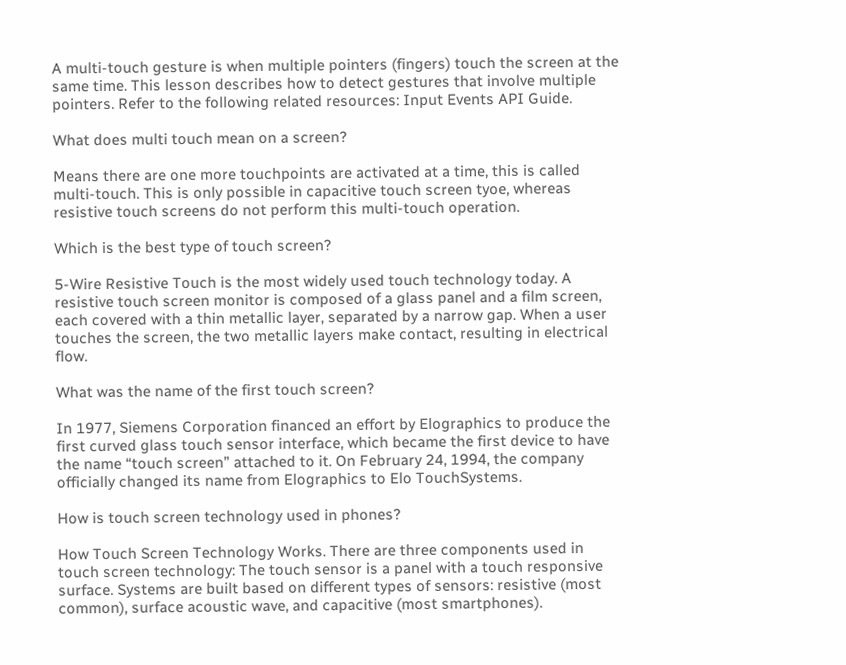A multi-touch gesture is when multiple pointers (fingers) touch the screen at the same time. This lesson describes how to detect gestures that involve multiple pointers. Refer to the following related resources: Input Events API Guide.

What does multi touch mean on a screen?

Means there are one more touchpoints are activated at a time, this is called multi-touch. This is only possible in capacitive touch screen tyoe, whereas resistive touch screens do not perform this multi-touch operation.

Which is the best type of touch screen?

5-Wire Resistive Touch is the most widely used touch technology today. A resistive touch screen monitor is composed of a glass panel and a film screen, each covered with a thin metallic layer, separated by a narrow gap. When a user touches the screen, the two metallic layers make contact, resulting in electrical flow.

What was the name of the first touch screen?

In 1977, Siemens Corporation financed an effort by Elographics to produce the first curved glass touch sensor interface, which became the first device to have the name “touch screen” attached to it. On February 24, 1994, the company officially changed its name from Elographics to Elo TouchSystems.

How is touch screen technology used in phones?

How Touch Screen Technology Works. There are three components used in touch screen technology: The touch sensor is a panel with a touch responsive surface. Systems are built based on different types of sensors: resistive (most common), surface acoustic wave, and capacitive (most smartphones).